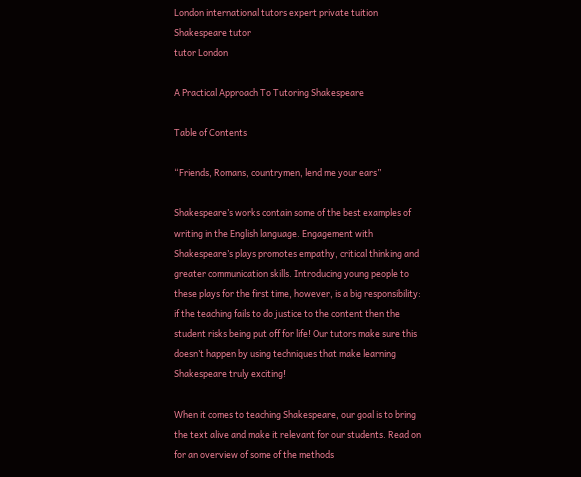London international tutors expert private tuition
Shakespeare tutor
tutor London

A Practical Approach To Tutoring Shakespeare

Table of Contents

“Friends, Romans, countrymen, lend me your ears”

Shakespeare’s works contain some of the best examples of writing in the English language. Engagement with Shakespeare’s plays promotes empathy, critical thinking and greater communication skills. Introducing young people to these plays for the first time, however, is a big responsibility: if the teaching fails to do justice to the content then the student risks being put off for life! Our tutors make sure this doesn’t happen by using techniques that make learning Shakespeare truly exciting!

When it comes to teaching Shakespeare, our goal is to bring the text alive and make it relevant for our students. Read on for an overview of some of the methods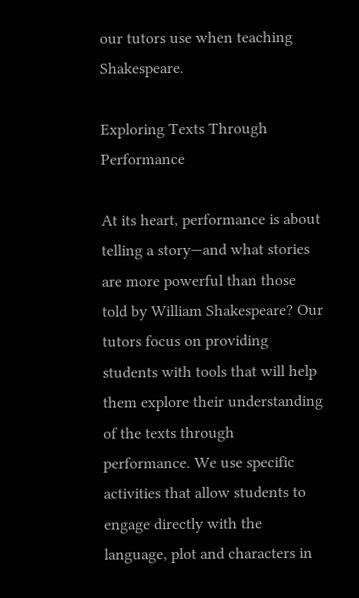our tutors use when teaching Shakespeare.

Exploring Texts Through Performance

At its heart, performance is about telling a story—and what stories are more powerful than those told by William Shakespeare? Our tutors focus on providing students with tools that will help them explore their understanding of the texts through performance. We use specific activities that allow students to engage directly with the language, plot and characters in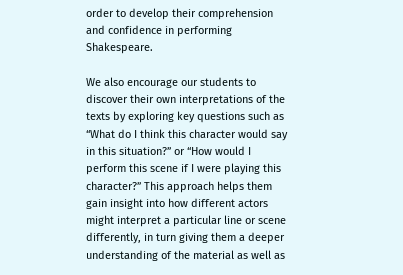order to develop their comprehension and confidence in performing Shakespeare.

We also encourage our students to discover their own interpretations of the texts by exploring key questions such as “What do I think this character would say in this situation?” or “How would I perform this scene if I were playing this character?” This approach helps them gain insight into how different actors might interpret a particular line or scene differently, in turn giving them a deeper understanding of the material as well as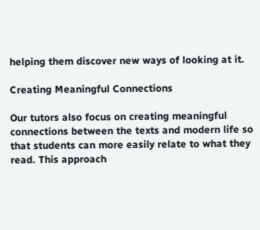helping them discover new ways of looking at it.

Creating Meaningful Connections

Our tutors also focus on creating meaningful connections between the texts and modern life so that students can more easily relate to what they read. This approach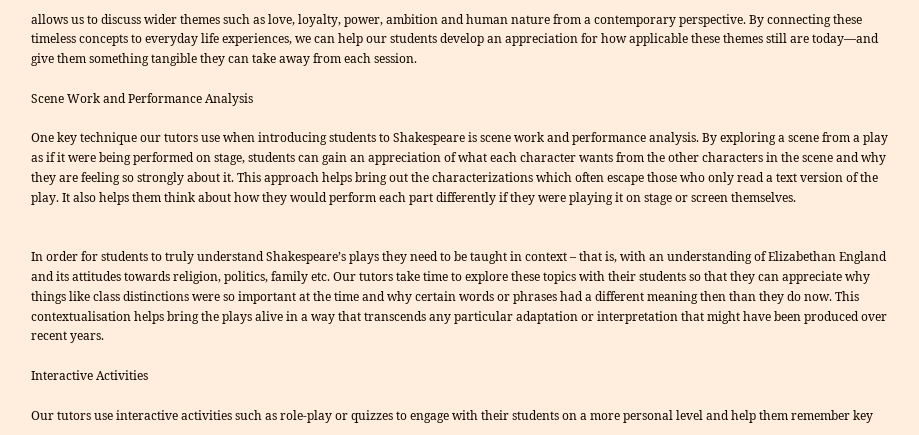allows us to discuss wider themes such as love, loyalty, power, ambition and human nature from a contemporary perspective. By connecting these timeless concepts to everyday life experiences, we can help our students develop an appreciation for how applicable these themes still are today—and give them something tangible they can take away from each session.

Scene Work and Performance Analysis

One key technique our tutors use when introducing students to Shakespeare is scene work and performance analysis. By exploring a scene from a play as if it were being performed on stage, students can gain an appreciation of what each character wants from the other characters in the scene and why they are feeling so strongly about it. This approach helps bring out the characterizations which often escape those who only read a text version of the play. It also helps them think about how they would perform each part differently if they were playing it on stage or screen themselves.


In order for students to truly understand Shakespeare’s plays they need to be taught in context – that is, with an understanding of Elizabethan England and its attitudes towards religion, politics, family etc. Our tutors take time to explore these topics with their students so that they can appreciate why things like class distinctions were so important at the time and why certain words or phrases had a different meaning then than they do now. This contextualisation helps bring the plays alive in a way that transcends any particular adaptation or interpretation that might have been produced over recent years.

Interactive Activities

Our tutors use interactive activities such as role-play or quizzes to engage with their students on a more personal level and help them remember key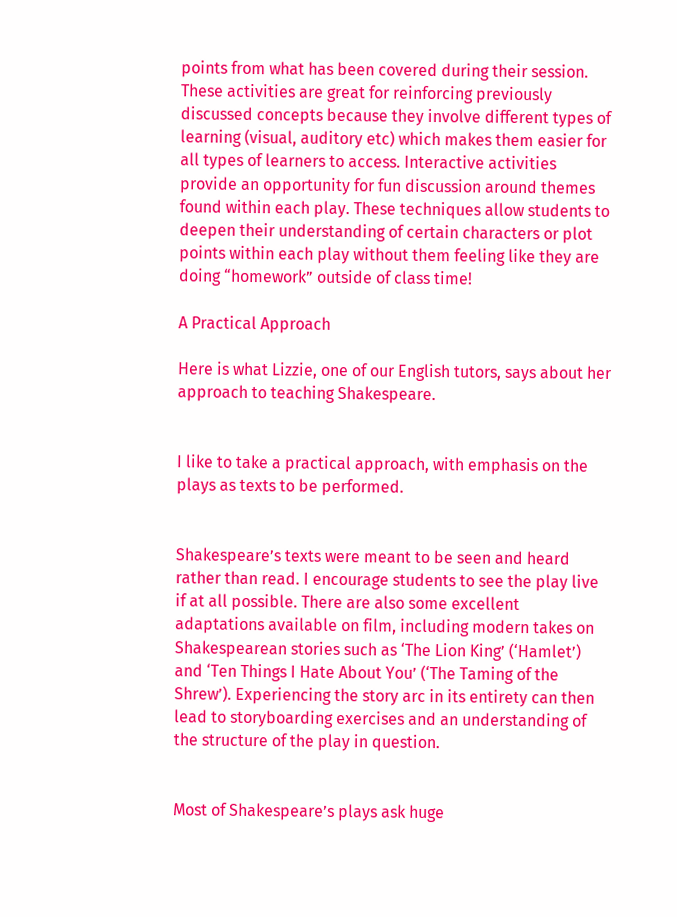points from what has been covered during their session. These activities are great for reinforcing previously discussed concepts because they involve different types of learning (visual, auditory etc) which makes them easier for all types of learners to access. Interactive activities provide an opportunity for fun discussion around themes found within each play. These techniques allow students to deepen their understanding of certain characters or plot points within each play without them feeling like they are doing “homework” outside of class time!

A Practical Approach

Here is what Lizzie, one of our English tutors, says about her approach to teaching Shakespeare.


I like to take a practical approach, with emphasis on the plays as texts to be performed.


Shakespeare’s texts were meant to be seen and heard rather than read. I encourage students to see the play live if at all possible. There are also some excellent adaptations available on film, including modern takes on Shakespearean stories such as ‘The Lion King’ (‘Hamlet’) and ‘Ten Things I Hate About You’ (‘The Taming of the Shrew’). Experiencing the story arc in its entirety can then lead to storyboarding exercises and an understanding of the structure of the play in question.


Most of Shakespeare’s plays ask huge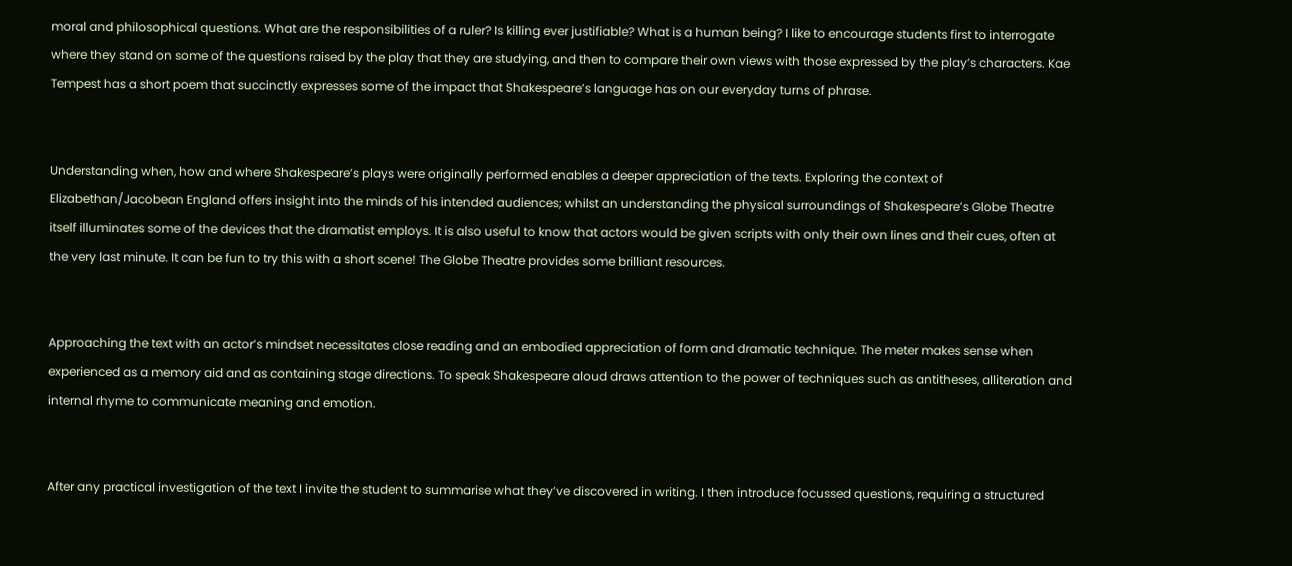moral and philosophical questions. What are the responsibilities of a ruler? Is killing ever justifiable? What is a human being? I like to encourage students first to interrogate where they stand on some of the questions raised by the play that they are studying, and then to compare their own views with those expressed by the play’s characters. Kae Tempest has a short poem that succinctly expresses some of the impact that Shakespeare’s language has on our everyday turns of phrase.


Understanding when, how and where Shakespeare’s plays were originally performed enables a deeper appreciation of the texts. Exploring the context of Elizabethan/Jacobean England offers insight into the minds of his intended audiences; whilst an understanding the physical surroundings of Shakespeare’s Globe Theatre itself illuminates some of the devices that the dramatist employs. It is also useful to know that actors would be given scripts with only their own lines and their cues, often at the very last minute. It can be fun to try this with a short scene! The Globe Theatre provides some brilliant resources.


Approaching the text with an actor’s mindset necessitates close reading and an embodied appreciation of form and dramatic technique. The meter makes sense when experienced as a memory aid and as containing stage directions. To speak Shakespeare aloud draws attention to the power of techniques such as antitheses, alliteration and internal rhyme to communicate meaning and emotion.


After any practical investigation of the text I invite the student to summarise what they’ve discovered in writing. I then introduce focussed questions, requiring a structured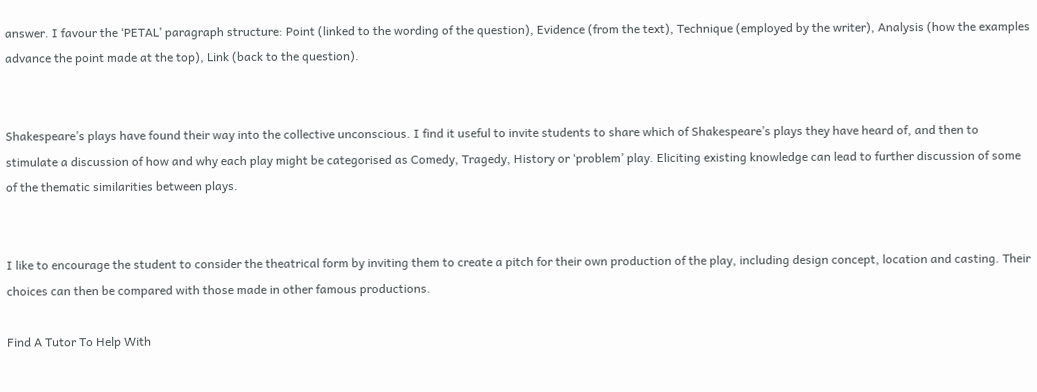answer. I favour the ‘PETAL’ paragraph structure: Point (linked to the wording of the question), Evidence (from the text), Technique (employed by the writer), Analysis (how the examples advance the point made at the top), Link (back to the question).


Shakespeare’s plays have found their way into the collective unconscious. I find it useful to invite students to share which of Shakespeare’s plays they have heard of, and then to stimulate a discussion of how and why each play might be categorised as Comedy, Tragedy, History or ‘problem’ play. Eliciting existing knowledge can lead to further discussion of some of the thematic similarities between plays.


I like to encourage the student to consider the theatrical form by inviting them to create a pitch for their own production of the play, including design concept, location and casting. Their choices can then be compared with those made in other famous productions.

Find A Tutor To Help With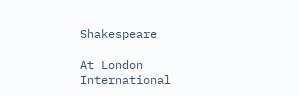Shakespeare

At London International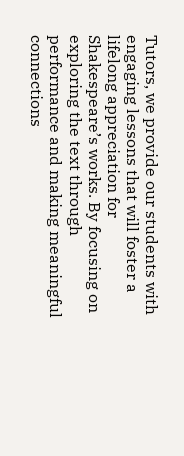Tutors, we provide our students with engaging lessons that will foster a lifelong appreciation for Shakespeare’s works. By focusing on exploring the text through performance and making meaningful connections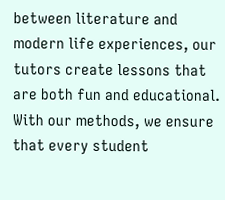between literature and modern life experiences, our tutors create lessons that are both fun and educational. With our methods, we ensure that every student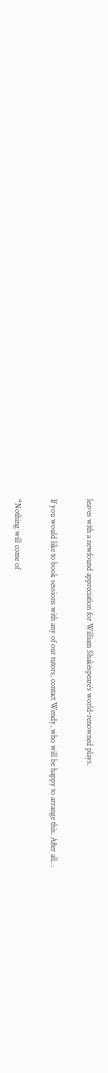leaves with a newfound appreciation for William Shakespeare’s world-renowned plays.

If you would like to book sessions with any of our tutors, contact Wendy, who will be happy to arrange this. After all…

“Nothing will come of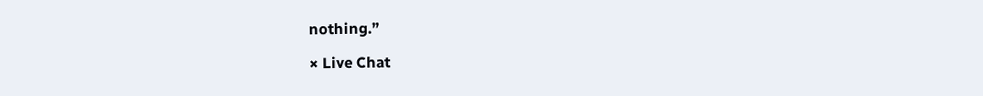nothing.”

× Live Chat